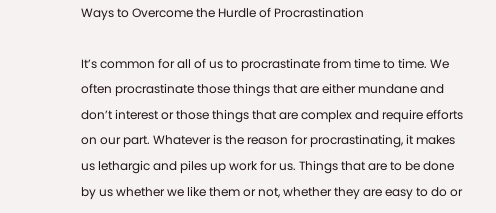Ways to Overcome the Hurdle of Procrastination

It’s common for all of us to procrastinate from time to time. We often procrastinate those things that are either mundane and don’t interest or those things that are complex and require efforts on our part. Whatever is the reason for procrastinating, it makes us lethargic and piles up work for us. Things that are to be done by us whether we like them or not, whether they are easy to do or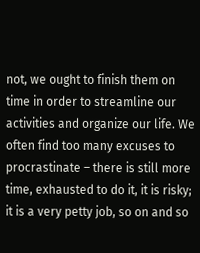not, we ought to finish them on time in order to streamline our activities and organize our life. We often find too many excuses to procrastinate – there is still more time, exhausted to do it, it is risky; it is a very petty job, so on and so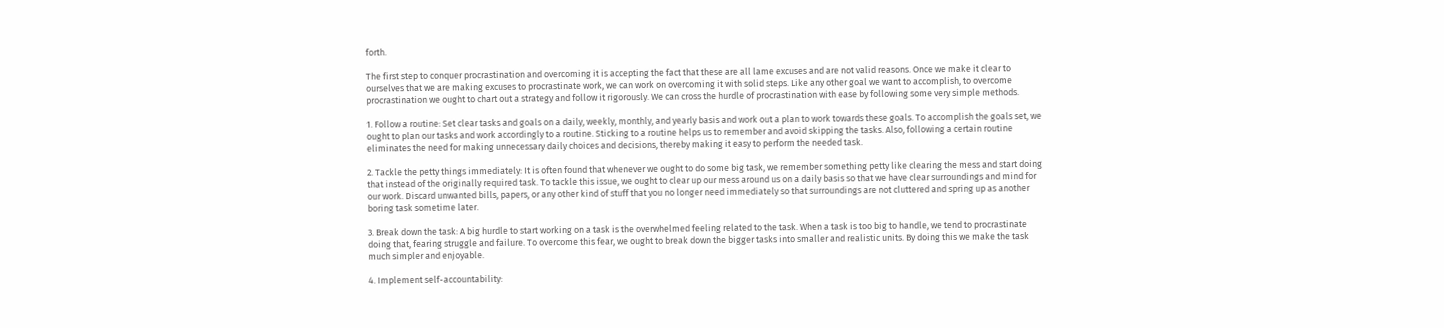forth.

The first step to conquer procrastination and overcoming it is accepting the fact that these are all lame excuses and are not valid reasons. Once we make it clear to ourselves that we are making excuses to procrastinate work, we can work on overcoming it with solid steps. Like any other goal we want to accomplish, to overcome procrastination we ought to chart out a strategy and follow it rigorously. We can cross the hurdle of procrastination with ease by following some very simple methods.

1. Follow a routine: Set clear tasks and goals on a daily, weekly, monthly, and yearly basis and work out a plan to work towards these goals. To accomplish the goals set, we ought to plan our tasks and work accordingly to a routine. Sticking to a routine helps us to remember and avoid skipping the tasks. Also, following a certain routine eliminates the need for making unnecessary daily choices and decisions, thereby making it easy to perform the needed task.

2. Tackle the petty things immediately: It is often found that whenever we ought to do some big task, we remember something petty like clearing the mess and start doing that instead of the originally required task. To tackle this issue, we ought to clear up our mess around us on a daily basis so that we have clear surroundings and mind for our work. Discard unwanted bills, papers, or any other kind of stuff that you no longer need immediately so that surroundings are not cluttered and spring up as another boring task sometime later.

3. Break down the task: A big hurdle to start working on a task is the overwhelmed feeling related to the task. When a task is too big to handle, we tend to procrastinate doing that, fearing struggle and failure. To overcome this fear, we ought to break down the bigger tasks into smaller and realistic units. By doing this we make the task much simpler and enjoyable.

4. Implement self-accountability: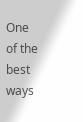One of the best ways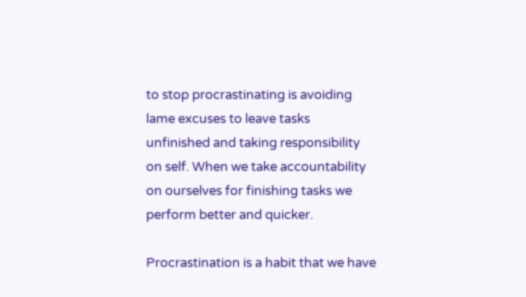to stop procrastinating is avoiding lame excuses to leave tasks unfinished and taking responsibility on self. When we take accountability on ourselves for finishing tasks we perform better and quicker.

Procrastination is a habit that we have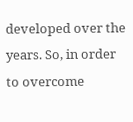developed over the years. So, in order to overcome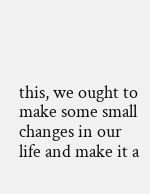this, we ought to make some small changes in our life and make it a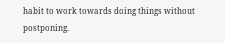habit to work towards doing things without postponing.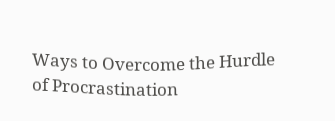Ways to Overcome the Hurdle of Procrastination